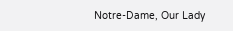Notre-Dame, Our Lady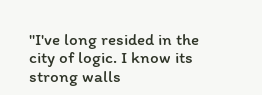"I've long resided in the city of logic. I know its strong walls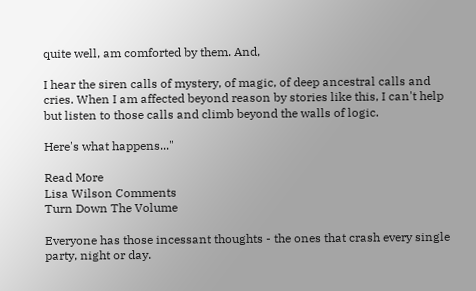quite well, am comforted by them. And,

I hear the siren calls of mystery, of magic, of deep ancestral calls and cries. When I am affected beyond reason by stories like this, I can't help but listen to those calls and climb beyond the walls of logic.

Here's what happens..."

Read More
Lisa Wilson Comments
Turn Down The Volume

Everyone has those incessant thoughts - the ones that crash every single party, night or day.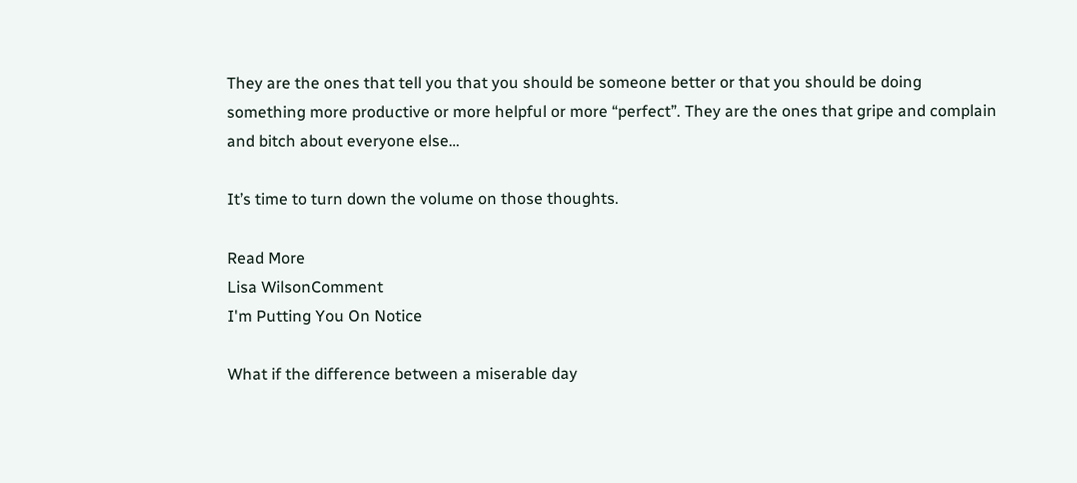They are the ones that tell you that you should be someone better or that you should be doing something more productive or more helpful or more “perfect”. They are the ones that gripe and complain and bitch about everyone else…

It’s time to turn down the volume on those thoughts.

Read More
Lisa WilsonComment
I'm Putting You On Notice

What if the difference between a miserable day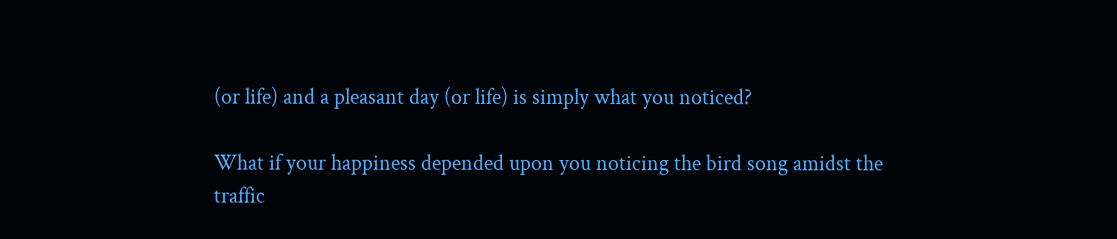(or life) and a pleasant day (or life) is simply what you noticed?

What if your happiness depended upon you noticing the bird song amidst the traffic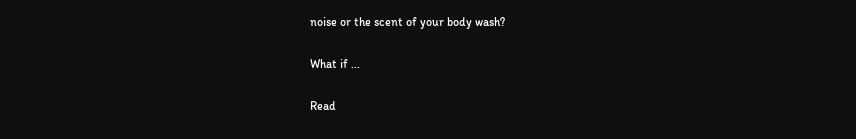noise or the scent of your body wash?

What if ...

Read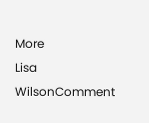More
Lisa WilsonComment